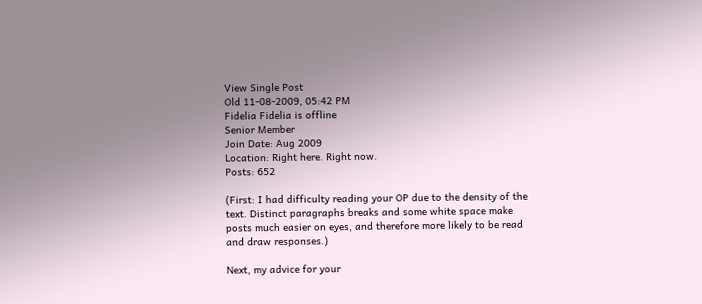View Single Post
Old 11-08-2009, 05:42 PM
Fidelia Fidelia is offline
Senior Member
Join Date: Aug 2009
Location: Right here. Right now.
Posts: 652

(First: I had difficulty reading your OP due to the density of the text. Distinct paragraphs breaks and some white space make posts much easier on eyes, and therefore more likely to be read and draw responses.)

Next, my advice for your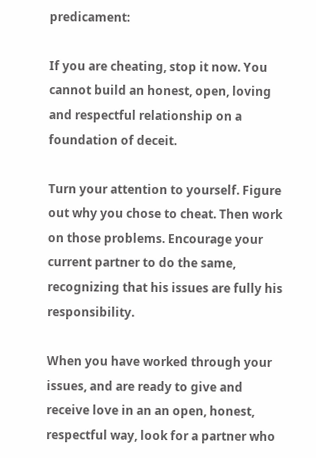predicament:

If you are cheating, stop it now. You cannot build an honest, open, loving and respectful relationship on a foundation of deceit.

Turn your attention to yourself. Figure out why you chose to cheat. Then work on those problems. Encourage your current partner to do the same, recognizing that his issues are fully his responsibility.

When you have worked through your issues, and are ready to give and receive love in an an open, honest, respectful way, look for a partner who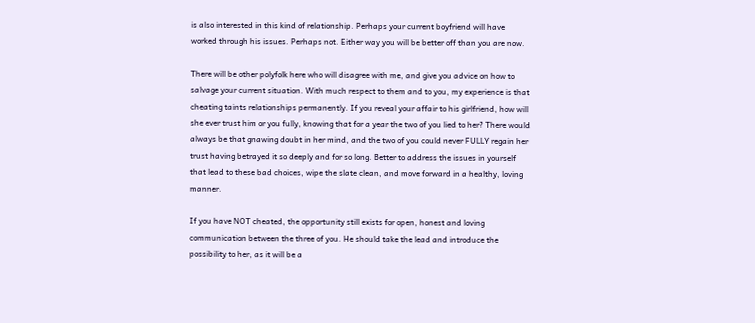is also interested in this kind of relationship. Perhaps your current boyfriend will have worked through his issues. Perhaps not. Either way you will be better off than you are now.

There will be other polyfolk here who will disagree with me, and give you advice on how to salvage your current situation. With much respect to them and to you, my experience is that cheating taints relationships permanently. If you reveal your affair to his girlfriend, how will she ever trust him or you fully, knowing that for a year the two of you lied to her? There would always be that gnawing doubt in her mind, and the two of you could never FULLY regain her trust having betrayed it so deeply and for so long. Better to address the issues in yourself that lead to these bad choices, wipe the slate clean, and move forward in a healthy, loving manner.

If you have NOT cheated, the opportunity still exists for open, honest and loving communication between the three of you. He should take the lead and introduce the possibility to her, as it will be a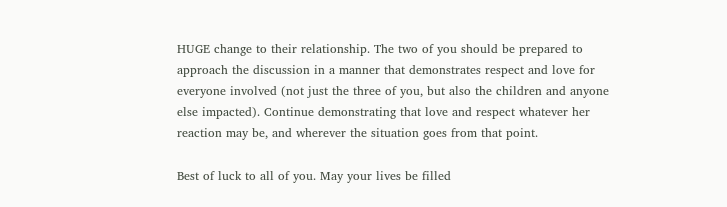HUGE change to their relationship. The two of you should be prepared to approach the discussion in a manner that demonstrates respect and love for everyone involved (not just the three of you, but also the children and anyone else impacted). Continue demonstrating that love and respect whatever her reaction may be, and wherever the situation goes from that point.

Best of luck to all of you. May your lives be filled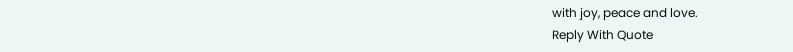with joy, peace and love.
Reply With Quote